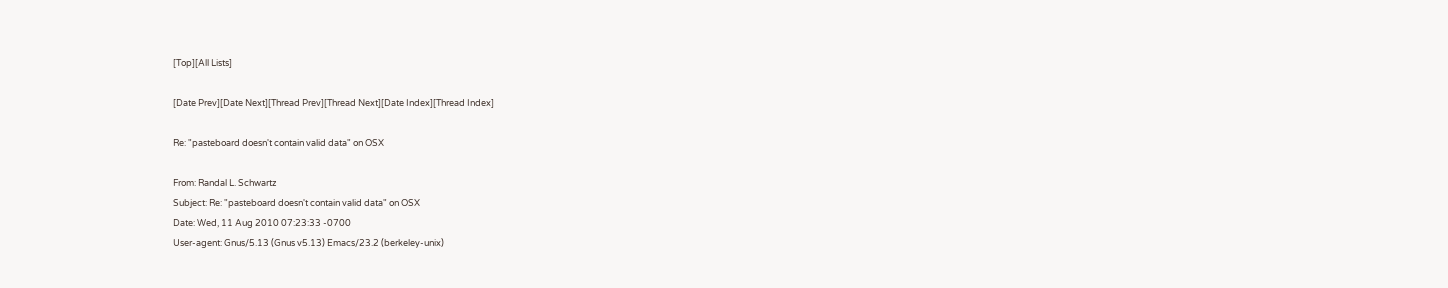[Top][All Lists]

[Date Prev][Date Next][Thread Prev][Thread Next][Date Index][Thread Index]

Re: "pasteboard doesn't contain valid data" on OSX

From: Randal L. Schwartz
Subject: Re: "pasteboard doesn't contain valid data" on OSX
Date: Wed, 11 Aug 2010 07:23:33 -0700
User-agent: Gnus/5.13 (Gnus v5.13) Emacs/23.2 (berkeley-unix)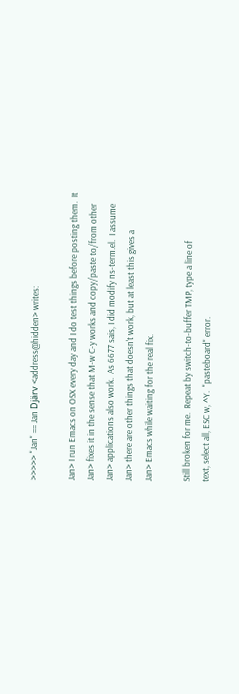>>>>> "Jan" == Jan Djärv <address@hidden> writes:

Jan> I run Emacs on OSX every day and I do test things before posting them.  It
Jan> fixes it in the sense that M-w C-y works and copy/paste to/from other
Jan> applications also work.  As 6677 sais, I did modify ns-term.el.  I assume
Jan> there are other things that doesn't work, but at least this gives a
Jan> Emacs while waiting for the real fix.

Still broken for me.  Repeat by switch-to-buffer TMP, type a line of
text, select all, ESC w, ^Y.  "pasteboard" error.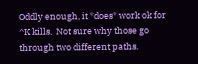Oddly enough, it *does* work ok for ^K kills.  Not sure why those go
through two different paths.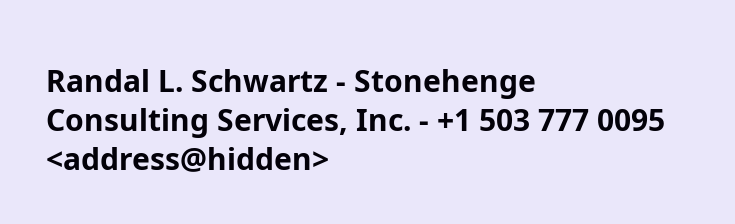Randal L. Schwartz - Stonehenge Consulting Services, Inc. - +1 503 777 0095
<address@hidden>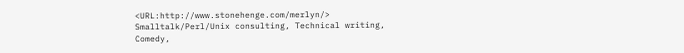<URL:http://www.stonehenge.com/merlyn/>
Smalltalk/Perl/Unix consulting, Technical writing, Comedy,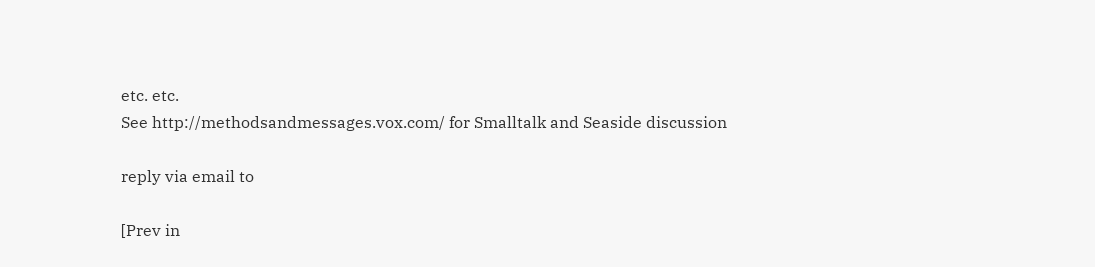etc. etc.
See http://methodsandmessages.vox.com/ for Smalltalk and Seaside discussion

reply via email to

[Prev in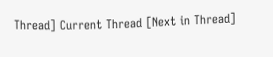Thread] Current Thread [Next in Thread]